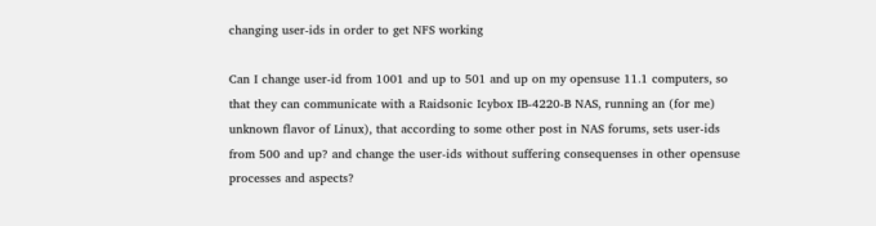changing user-ids in order to get NFS working

Can I change user-id from 1001 and up to 501 and up on my opensuse 11.1 computers, so that they can communicate with a Raidsonic Icybox IB-4220-B NAS, running an (for me) unknown flavor of Linux), that according to some other post in NAS forums, sets user-ids from 500 and up? and change the user-ids without suffering consequenses in other opensuse processes and aspects?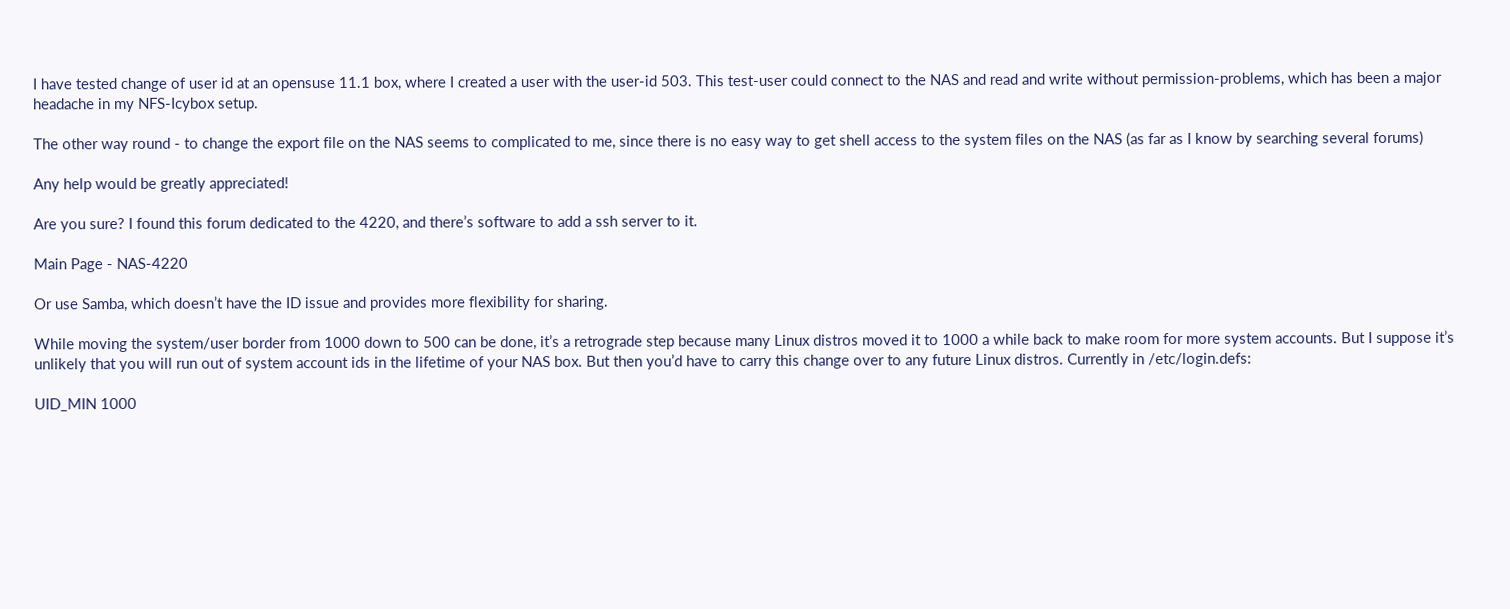I have tested change of user id at an opensuse 11.1 box, where I created a user with the user-id 503. This test-user could connect to the NAS and read and write without permission-problems, which has been a major headache in my NFS-Icybox setup.

The other way round - to change the export file on the NAS seems to complicated to me, since there is no easy way to get shell access to the system files on the NAS (as far as I know by searching several forums)

Any help would be greatly appreciated!

Are you sure? I found this forum dedicated to the 4220, and there’s software to add a ssh server to it.

Main Page - NAS-4220

Or use Samba, which doesn’t have the ID issue and provides more flexibility for sharing.

While moving the system/user border from 1000 down to 500 can be done, it’s a retrograde step because many Linux distros moved it to 1000 a while back to make room for more system accounts. But I suppose it’s unlikely that you will run out of system account ids in the lifetime of your NAS box. But then you’d have to carry this change over to any future Linux distros. Currently in /etc/login.defs:

UID_MIN 1000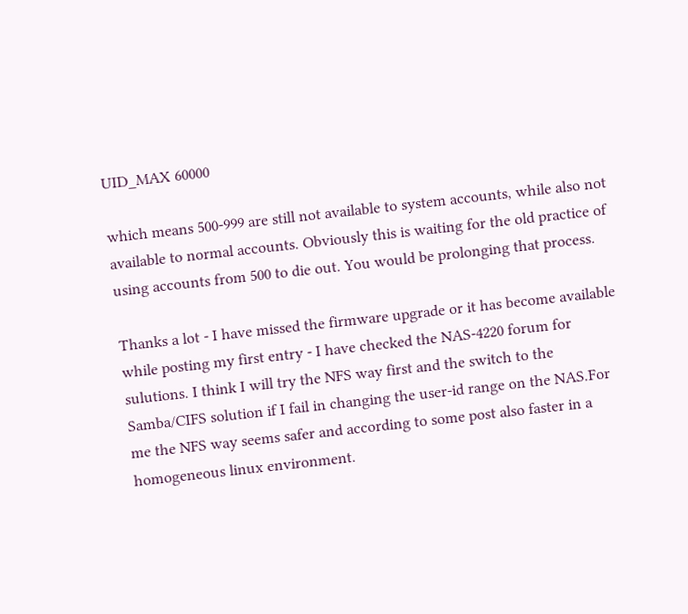UID_MAX 60000

which means 500-999 are still not available to system accounts, while also not available to normal accounts. Obviously this is waiting for the old practice of using accounts from 500 to die out. You would be prolonging that process.

Thanks a lot - I have missed the firmware upgrade or it has become available while posting my first entry - I have checked the NAS-4220 forum for sulutions. I think I will try the NFS way first and the switch to the Samba/CIFS solution if I fail in changing the user-id range on the NAS.For me the NFS way seems safer and according to some post also faster in a homogeneous linux environment.